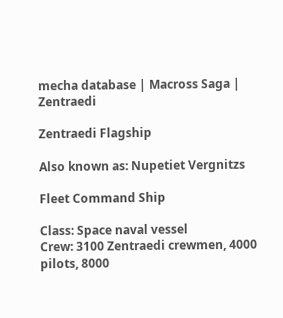mecha database | Macross Saga | Zentraedi

Zentraedi Flagship

Also known as: Nupetiet Vergnitzs

Fleet Command Ship

Class: Space naval vessel
Crew: 3100 Zentraedi crewmen, 4000 pilots, 8000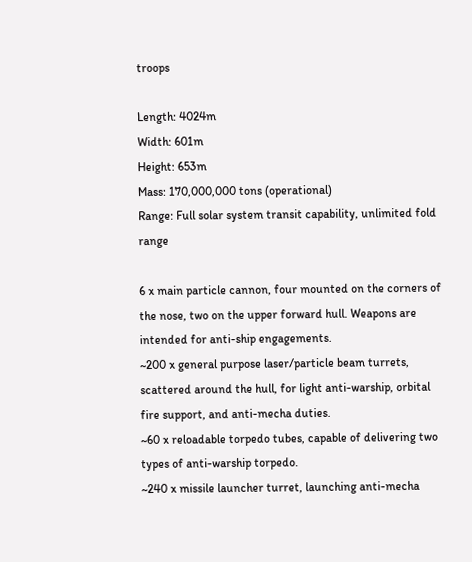troops

Length: 4024m
Width: 601m
Height: 653m
Mass: 170,000,000 tons (operational)
Range: Full solar system transit capability, unlimited fold range

6 x main particle cannon, four mounted on the corners of the nose, two on the upper forward hull. Weapons are intended for anti-ship engagements.
~200 x general purpose laser/particle beam turrets, scattered around the hull, for light anti-warship, orbital fire support, and anti-mecha duties.
~60 x reloadable torpedo tubes, capable of delivering two types of anti-warship torpedo.
~240 x missile launcher turret, launching anti-mecha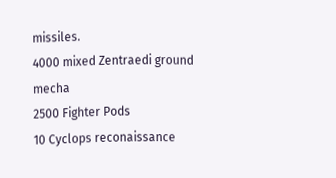missiles.
4000 mixed Zentraedi ground mecha
2500 Fighter Pods
10 Cyclops reconaissance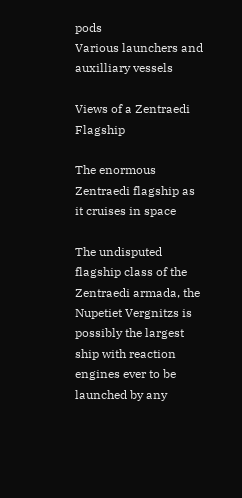pods
Various launchers and auxilliary vessels

Views of a Zentraedi Flagship

The enormous Zentraedi flagship as it cruises in space

The undisputed flagship class of the Zentraedi armada, the Nupetiet Vergnitzs is possibly the largest ship with reaction engines ever to be launched by any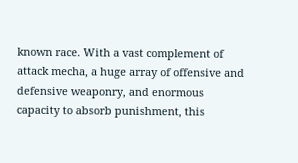known race. With a vast complement of attack mecha, a huge array of offensive and defensive weaponry, and enormous capacity to absorb punishment, this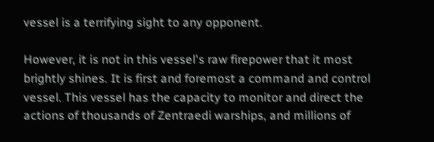vessel is a terrifying sight to any opponent.

However, it is not in this vessel's raw firepower that it most brightly shines. It is first and foremost a command and control vessel. This vessel has the capacity to monitor and direct the actions of thousands of Zentraedi warships, and millions of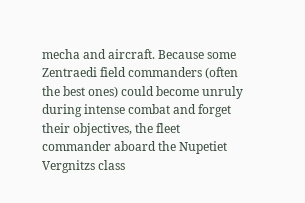mecha and aircraft. Because some Zentraedi field commanders (often the best ones) could become unruly during intense combat and forget their objectives, the fleet commander aboard the Nupetiet Vergnitzs class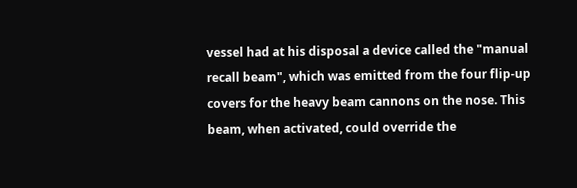vessel had at his disposal a device called the "manual recall beam", which was emitted from the four flip-up covers for the heavy beam cannons on the nose. This beam, when activated, could override the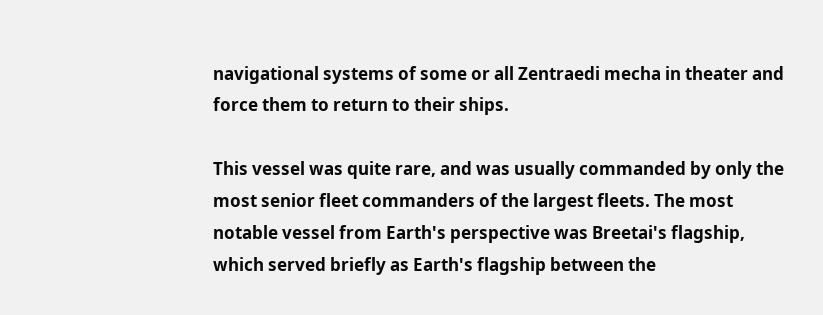navigational systems of some or all Zentraedi mecha in theater and force them to return to their ships.

This vessel was quite rare, and was usually commanded by only the most senior fleet commanders of the largest fleets. The most notable vessel from Earth's perspective was Breetai's flagship, which served briefly as Earth's flagship between the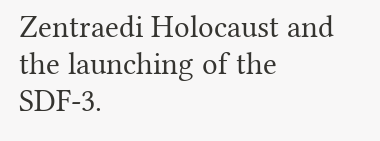Zentraedi Holocaust and the launching of the SDF-3.